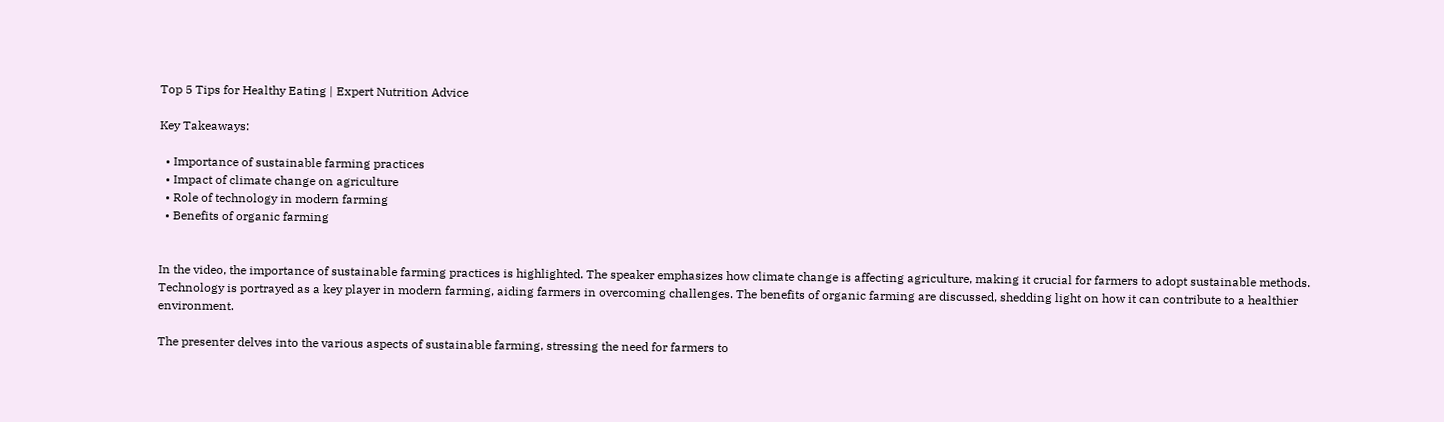Top 5 Tips for Healthy Eating | Expert Nutrition Advice

Key Takeaways:

  • Importance of sustainable farming practices
  • Impact of climate change on agriculture
  • Role of technology in modern farming
  • Benefits of organic farming


In the video, the importance of sustainable farming practices is highlighted. The speaker emphasizes how climate change is affecting agriculture, making it crucial for farmers to adopt sustainable methods. Technology is portrayed as a key player in modern farming, aiding farmers in overcoming challenges. The benefits of organic farming are discussed, shedding light on how it can contribute to a healthier environment.

The presenter delves into the various aspects of sustainable farming, stressing the need for farmers to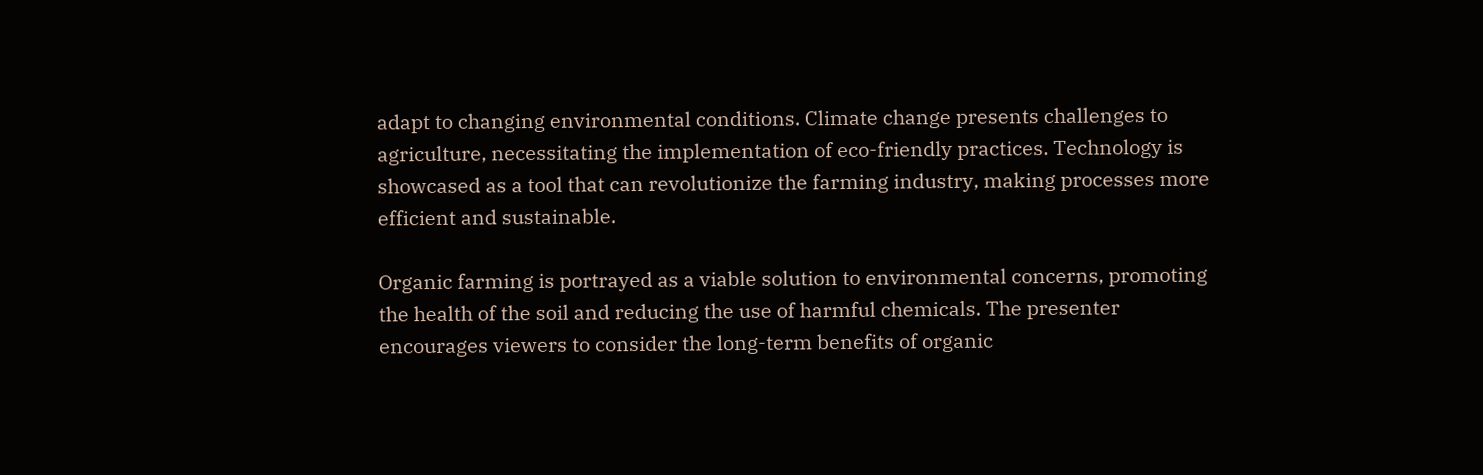adapt to changing environmental conditions. Climate change presents challenges to agriculture, necessitating the implementation of eco-friendly practices. Technology is showcased as a tool that can revolutionize the farming industry, making processes more efficient and sustainable.

Organic farming is portrayed as a viable solution to environmental concerns, promoting the health of the soil and reducing the use of harmful chemicals. The presenter encourages viewers to consider the long-term benefits of organic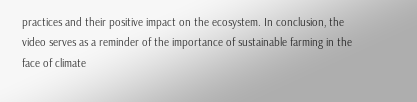practices and their positive impact on the ecosystem. In conclusion, the video serves as a reminder of the importance of sustainable farming in the face of climate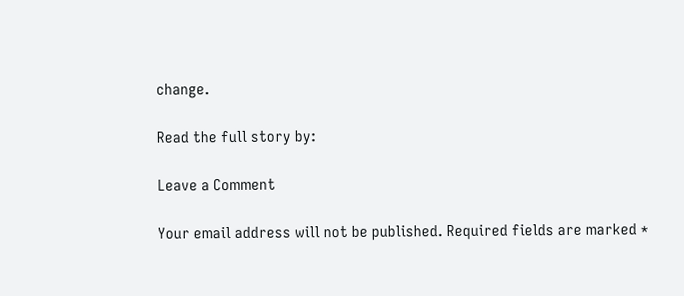change.

Read the full story by:

Leave a Comment

Your email address will not be published. Required fields are marked *